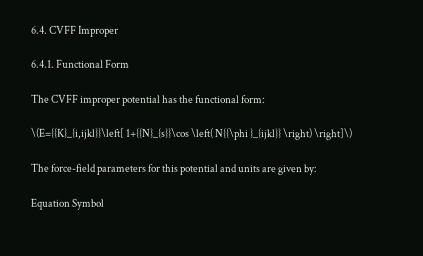6.4. CVFF Improper

6.4.1. Functional Form

The CVFF improper potential has the functional form:

\(E={{K}_{i,ijkl}}\left[ 1+{{N}_{s}}\cos \left( N{{\phi }_{ijkl}} \right) \right]\)

The force-field parameters for this potential and units are given by:

Equation Symbol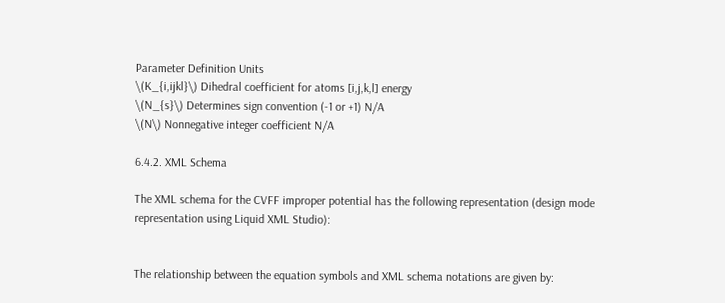Parameter Definition Units
\(K_{i,ijkl}\) Dihedral coefficient for atoms [i,j,k,l] energy
\(N_{s}\) Determines sign convention (-1 or +1) N/A
\(N\) Nonnegative integer coefficient N/A

6.4.2. XML Schema

The XML schema for the CVFF improper potential has the following representation (design mode representation using Liquid XML Studio):


The relationship between the equation symbols and XML schema notations are given by: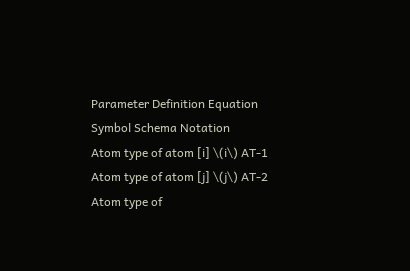Parameter Definition Equation Symbol Schema Notation
Atom type of atom [i] \(i\) AT-1
Atom type of atom [j] \(j\) AT-2
Atom type of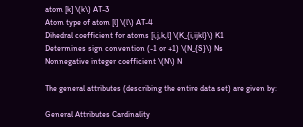atom [k] \(k\) AT-3
Atom type of atom [l] \(l\) AT-4
Dihedral coefficient for atoms [i,j,k,l] \(K_{i,ijkl}\) K1
Determines sign convention (-1 or +1) \(N_{S}\) Ns
Nonnegative integer coefficient \(N\) N

The general attributes (describing the entire data set) are given by:

General Attributes Cardinality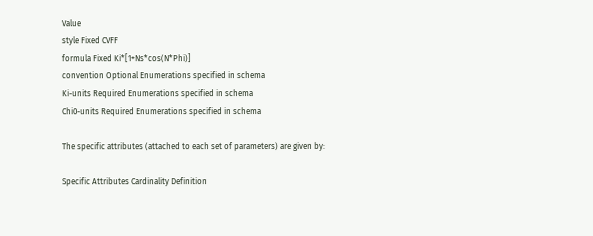Value
style Fixed CVFF
formula Fixed Ki*[1+Ns*cos(N*Phi)]
convention Optional Enumerations specified in schema
Ki-units Required Enumerations specified in schema
Chi0-units Required Enumerations specified in schema

The specific attributes (attached to each set of parameters) are given by:

Specific Attributes Cardinality Definition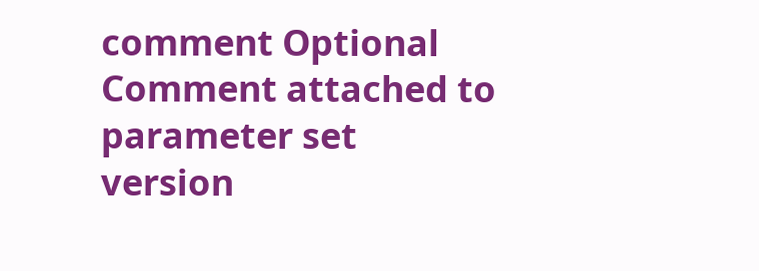comment Optional Comment attached to parameter set
version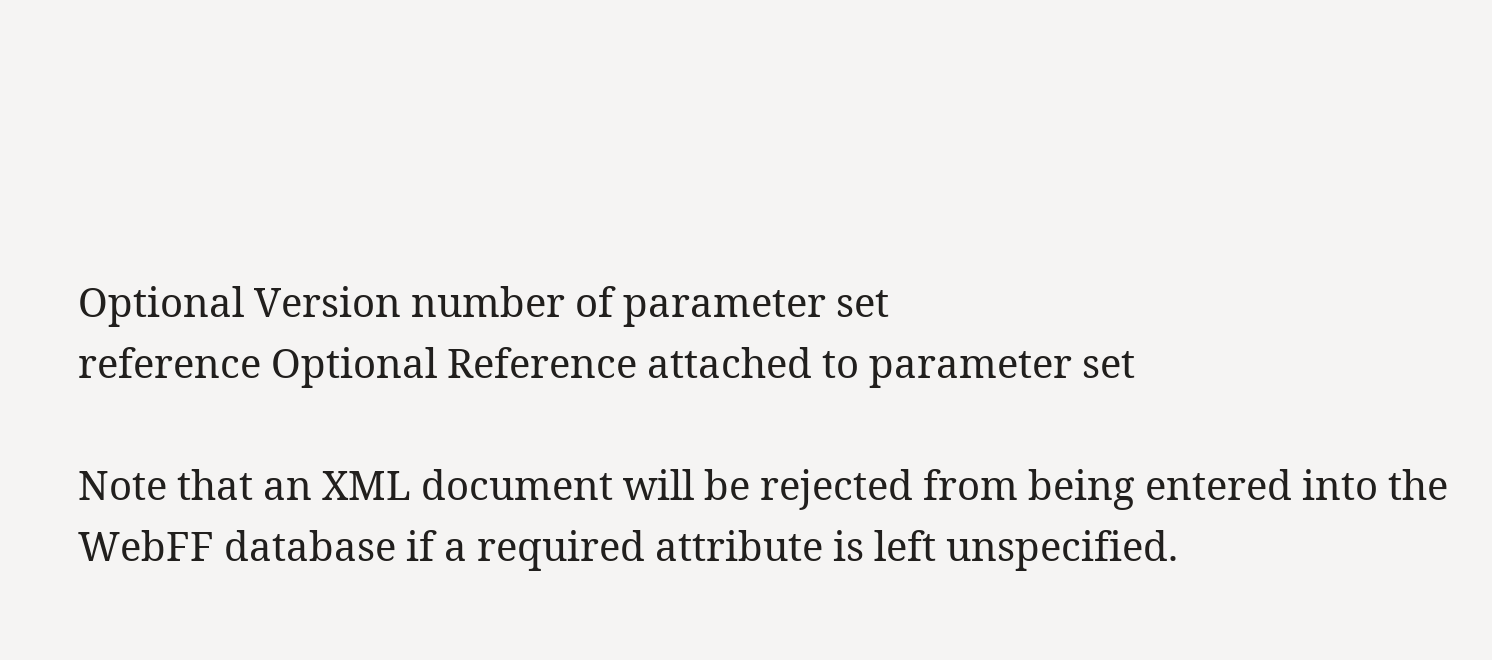Optional Version number of parameter set
reference Optional Reference attached to parameter set

Note that an XML document will be rejected from being entered into the WebFF database if a required attribute is left unspecified.